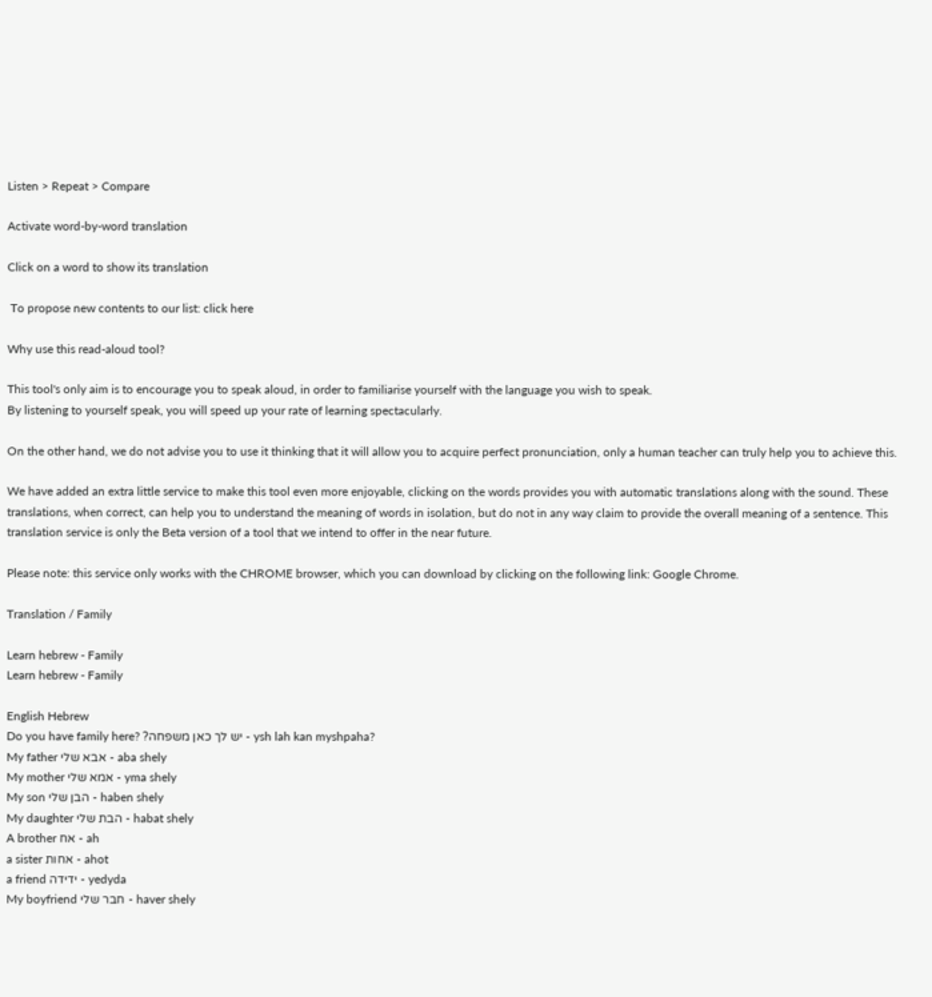Listen > Repeat > Compare

Activate word-by-word translation

Click on a word to show its translation

 To propose new contents to our list: click here

Why use this read-aloud tool?

This tool's only aim is to encourage you to speak aloud, in order to familiarise yourself with the language you wish to speak.
By listening to yourself speak, you will speed up your rate of learning spectacularly.

On the other hand, we do not advise you to use it thinking that it will allow you to acquire perfect pronunciation, only a human teacher can truly help you to achieve this.

We have added an extra little service to make this tool even more enjoyable, clicking on the words provides you with automatic translations along with the sound. These translations, when correct, can help you to understand the meaning of words in isolation, but do not in any way claim to provide the overall meaning of a sentence. This translation service is only the Beta version of a tool that we intend to offer in the near future.

Please note: this service only works with the CHROME browser, which you can download by clicking on the following link: Google Chrome.

Translation / Family

Learn hebrew - Family
Learn hebrew - Family

English Hebrew
Do you have family here? ?יש לך כאן משפחה - ysh lah kan myshpaha?
My father אבא שלי - aba shely
My mother אמא שלי - yma shely
My son הבן שלי - haben shely
My daughter הבת שלי - habat shely
A brother אח - ah
a sister אחות - ahot
a friend ידידה - yedyda
My boyfriend חבר שלי - haver shely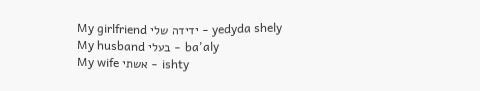My girlfriend ידידה שלי - yedyda shely
My husband בעלי - ba'aly
My wife אשתי - ishty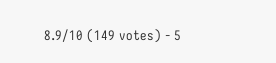8.9/10 (149 votes) - 5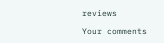reviews

Your comments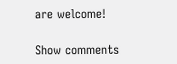are welcome!

Show comments